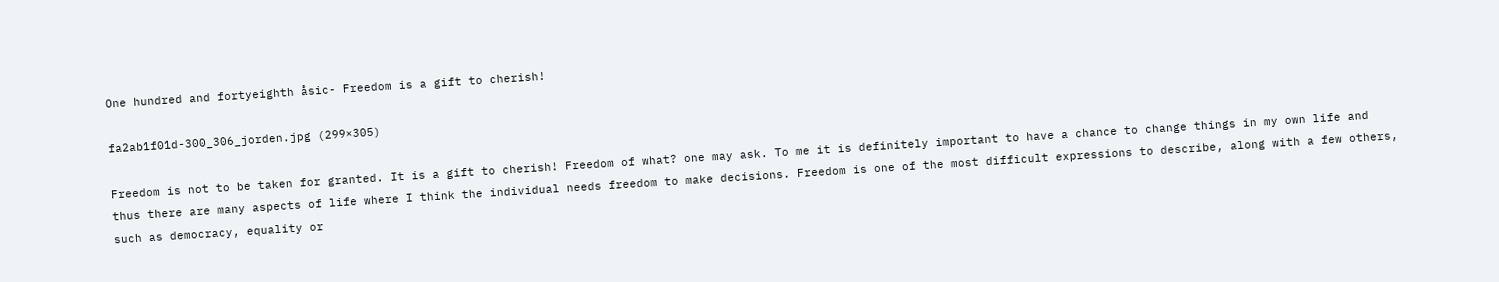One hundred and fortyeighth åsic- Freedom is a gift to cherish!

fa2ab1f01d-300_306_jorden.jpg (299×305)

Freedom is not to be taken for granted. It is a gift to cherish! Freedom of what? one may ask. To me it is definitely important to have a chance to change things in my own life and thus there are many aspects of life where I think the individual needs freedom to make decisions. Freedom is one of the most difficult expressions to describe, along with a few others, such as democracy, equality or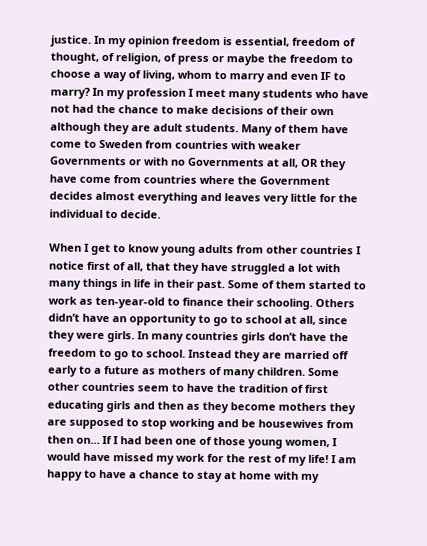justice. In my opinion freedom is essential, freedom of thought, of religion, of press or maybe the freedom to choose a way of living, whom to marry and even IF to marry? In my profession I meet many students who have not had the chance to make decisions of their own although they are adult students. Many of them have come to Sweden from countries with weaker Governments or with no Governments at all, OR they have come from countries where the Government decides almost everything and leaves very little for the individual to decide.

When I get to know young adults from other countries I notice first of all, that they have struggled a lot with many things in life in their past. Some of them started to work as ten-year-old to finance their schooling. Others didn’t have an opportunity to go to school at all, since they were girls. In many countries girls don’t have the freedom to go to school. Instead they are married off early to a future as mothers of many children. Some other countries seem to have the tradition of first educating girls and then as they become mothers they are supposed to stop working and be housewives from then on… If I had been one of those young women, I would have missed my work for the rest of my life! I am happy to have a chance to stay at home with my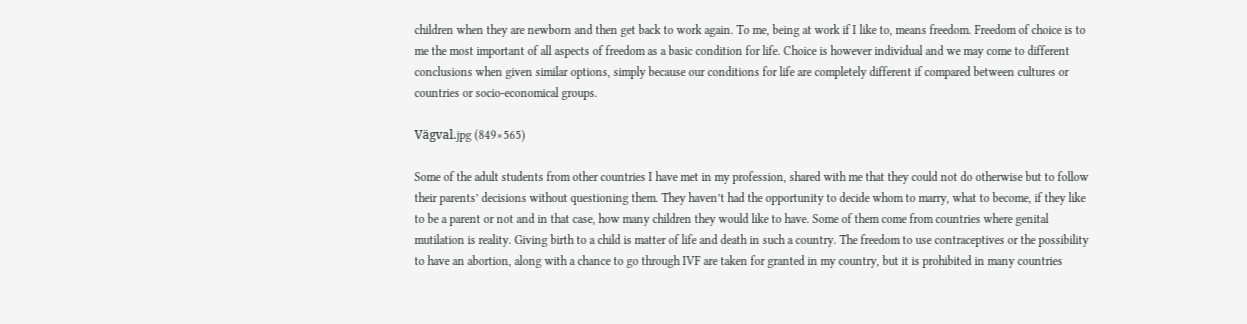children when they are newborn and then get back to work again. To me, being at work if I like to, means freedom. Freedom of choice is to me the most important of all aspects of freedom as a basic condition for life. Choice is however individual and we may come to different conclusions when given similar options, simply because our conditions for life are completely different if compared between cultures or countries or socio-economical groups.

Vägval.jpg (849×565)

Some of the adult students from other countries I have met in my profession, shared with me that they could not do otherwise but to follow their parents’ decisions without questioning them. They haven’t had the opportunity to decide whom to marry, what to become, if they like to be a parent or not and in that case, how many children they would like to have. Some of them come from countries where genital mutilation is reality. Giving birth to a child is matter of life and death in such a country. The freedom to use contraceptives or the possibility to have an abortion, along with a chance to go through IVF are taken for granted in my country, but it is prohibited in many countries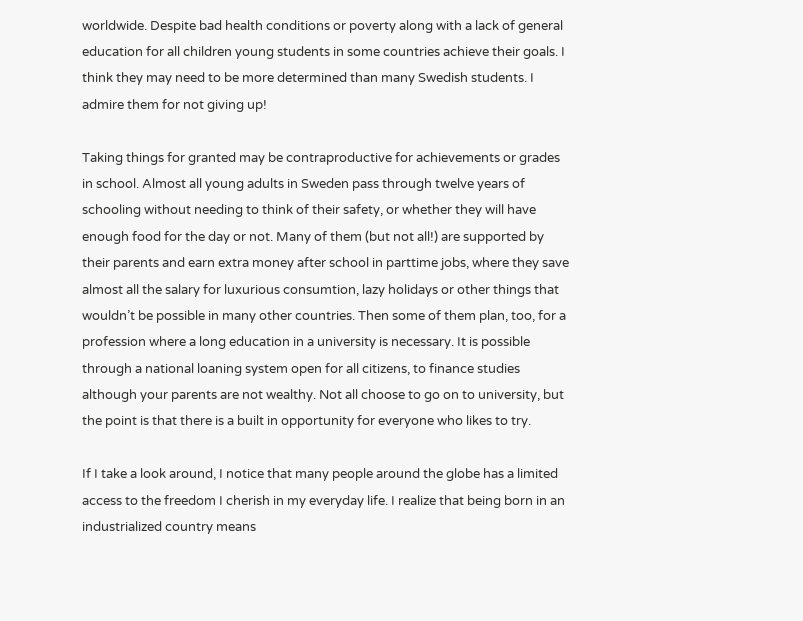worldwide. Despite bad health conditions or poverty along with a lack of general education for all children young students in some countries achieve their goals. I think they may need to be more determined than many Swedish students. I admire them for not giving up!

Taking things for granted may be contraproductive for achievements or grades in school. Almost all young adults in Sweden pass through twelve years of schooling without needing to think of their safety, or whether they will have enough food for the day or not. Many of them (but not all!) are supported by their parents and earn extra money after school in parttime jobs, where they save almost all the salary for luxurious consumtion, lazy holidays or other things that wouldn’t be possible in many other countries. Then some of them plan, too, for a profession where a long education in a university is necessary. It is possible through a national loaning system open for all citizens, to finance studies although your parents are not wealthy. Not all choose to go on to university, but the point is that there is a built in opportunity for everyone who likes to try.

If I take a look around, I notice that many people around the globe has a limited access to the freedom I cherish in my everyday life. I realize that being born in an industrialized country means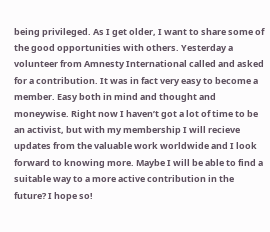being privileged. As I get older, I want to share some of the good opportunities with others. Yesterday a volunteer from Amnesty International called and asked for a contribution. It was in fact very easy to become a member. Easy both in mind and thought and moneywise. Right now I haven’t got a lot of time to be an activist, but with my membership I will recieve updates from the valuable work worldwide and I look forward to knowing more. Maybe I will be able to find a suitable way to a more active contribution in the future? I hope so!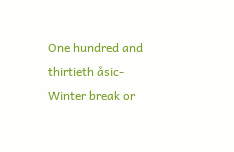One hundred and thirtieth åsic- Winter break or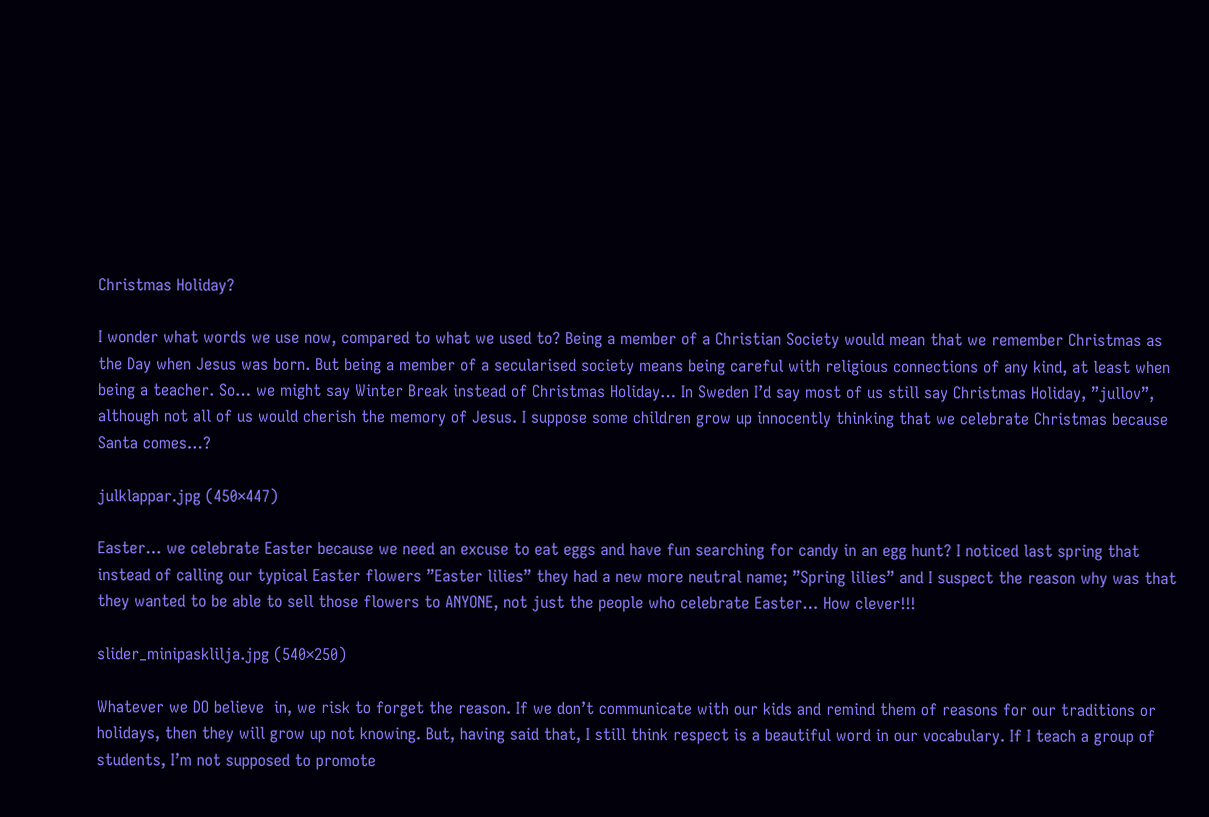Christmas Holiday?

I wonder what words we use now, compared to what we used to? Being a member of a Christian Society would mean that we remember Christmas as the Day when Jesus was born. But being a member of a secularised society means being careful with religious connections of any kind, at least when being a teacher. So… we might say Winter Break instead of Christmas Holiday… In Sweden I’d say most of us still say Christmas Holiday, ”jullov”, although not all of us would cherish the memory of Jesus. I suppose some children grow up innocently thinking that we celebrate Christmas because Santa comes…?

julklappar.jpg (450×447)

Easter… we celebrate Easter because we need an excuse to eat eggs and have fun searching for candy in an egg hunt? I noticed last spring that instead of calling our typical Easter flowers ”Easter lilies” they had a new more neutral name; ”Spring lilies” and I suspect the reason why was that they wanted to be able to sell those flowers to ANYONE, not just the people who celebrate Easter… How clever!!!

slider_minipasklilja.jpg (540×250)

Whatever we DO believe  in, we risk to forget the reason. If we don’t communicate with our kids and remind them of reasons for our traditions or holidays, then they will grow up not knowing. But, having said that, I still think respect is a beautiful word in our vocabulary. If I teach a group of students, I’m not supposed to promote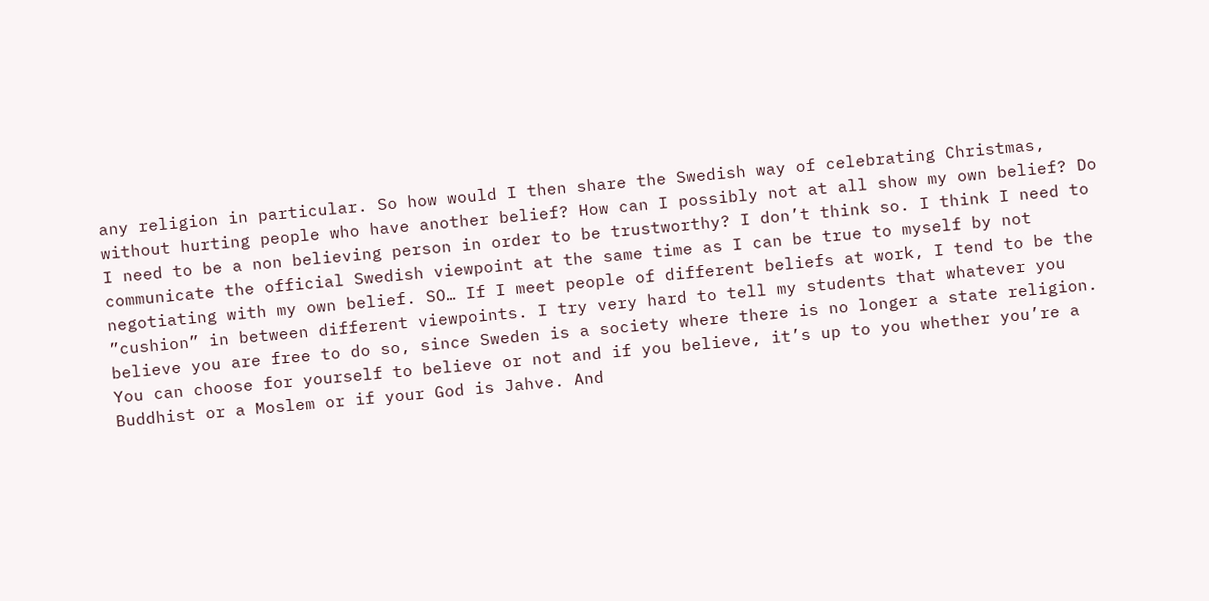any religion in particular. So how would I then share the Swedish way of celebrating Christmas, without hurting people who have another belief? How can I possibly not at all show my own belief? Do I need to be a non believing person in order to be trustworthy? I don’t think so. I think I need to communicate the official Swedish viewpoint at the same time as I can be true to myself by not negotiating with my own belief. SO… If I meet people of different beliefs at work, I tend to be the ”cushion” in between different viewpoints. I try very hard to tell my students that whatever you believe you are free to do so, since Sweden is a society where there is no longer a state religion. You can choose for yourself to believe or not and if you believe, it’s up to you whether you’re a Buddhist or a Moslem or if your God is Jahve. And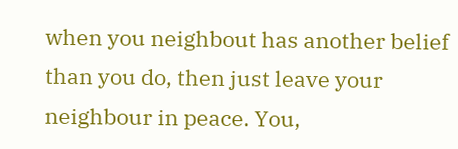when you neighbout has another belief than you do, then just leave your neighbour in peace. You,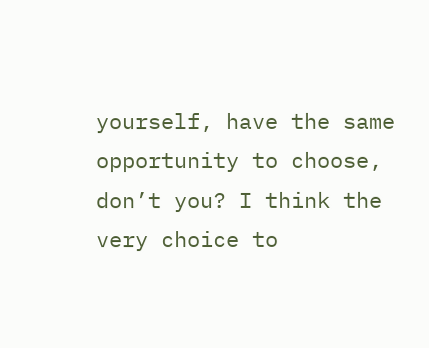yourself, have the same opportunity to choose, don’t you? I think the very choice to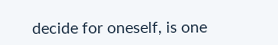decide for oneself, is one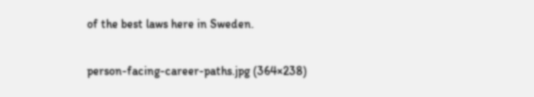of the best laws here in Sweden.

person-facing-career-paths.jpg (364×238)